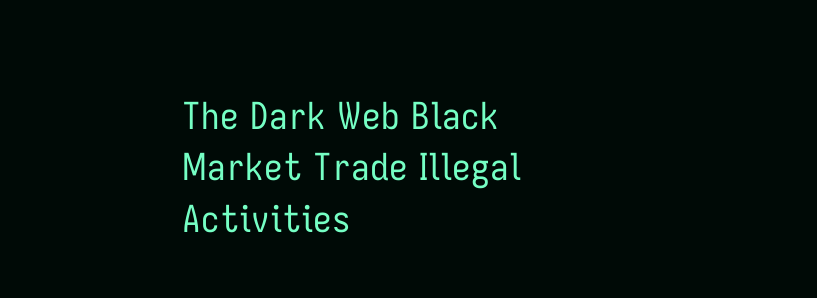The Dark Web Black Market Trade Illegal Activities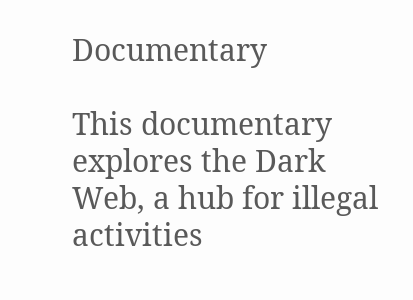Documentary

This documentary explores the Dark Web, a hub for illegal activities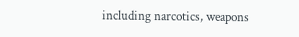including narcotics, weapons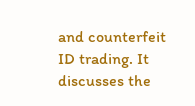and counterfeit ID trading. It discusses the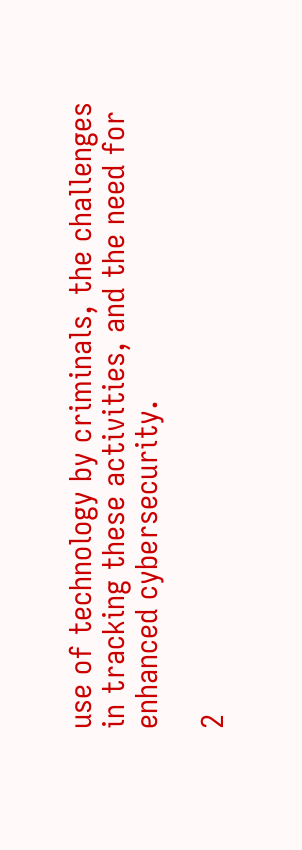use of technology by criminals, the challenges in tracking these activities, and the need for enhanced cybersecurity.

2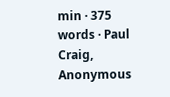min · 375 words · Paul Craig, Anonymous